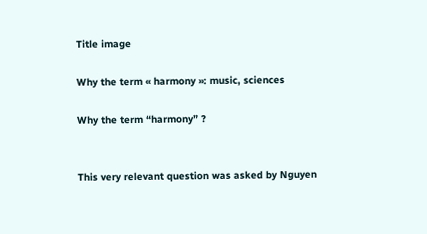Title image

Why the term « harmony »: music, sciences

Why the term “harmony” ?


This very relevant question was asked by Nguyen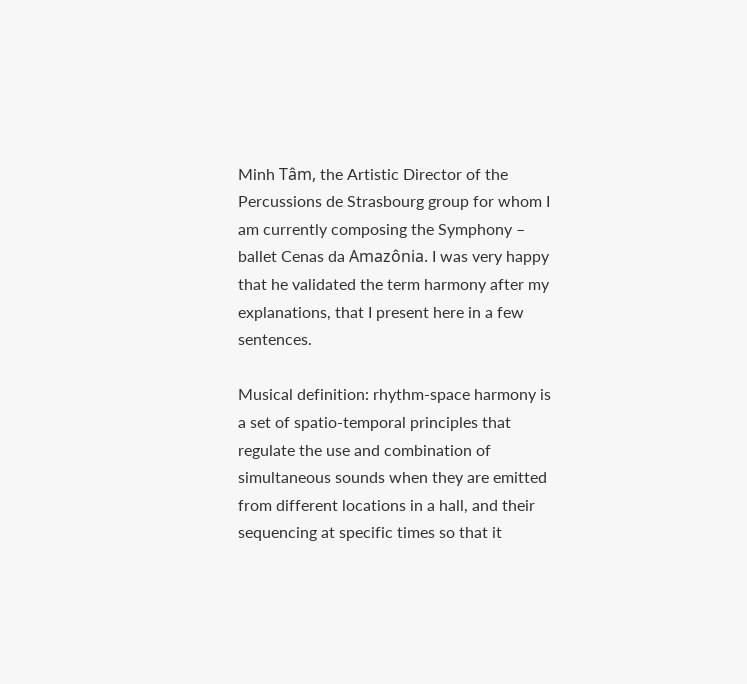Minh Tâm, the Artistic Director of the Percussions de Strasbourg group for whom I am currently composing the Symphony – ballet Cenas da Amazônia. I was very happy that he validated the term harmony after my explanations, that I present here in a few sentences.

Musical definition: rhythm-space harmony is a set of spatio-temporal principles that regulate the use and combination of simultaneous sounds when they are emitted from different locations in a hall, and their sequencing at specific times so that it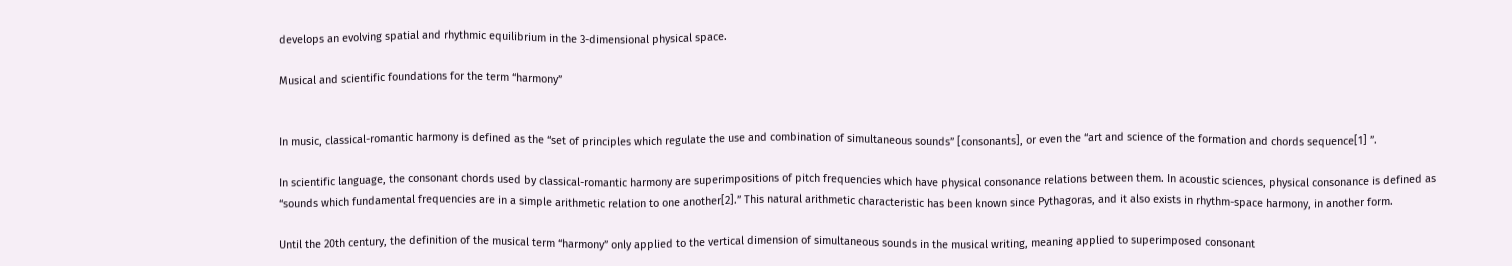develops an evolving spatial and rhythmic equilibrium in the 3-dimensional physical space.

Musical and scientific foundations for the term “harmony”


In music, classical-romantic harmony is defined as the “set of principles which regulate the use and combination of simultaneous sounds” [consonants], or even the “art and science of the formation and chords sequence[1] ”.

In scientific language, the consonant chords used by classical-romantic harmony are superimpositions of pitch frequencies which have physical consonance relations between them. In acoustic sciences, physical consonance is defined as “sounds which fundamental frequencies are in a simple arithmetic relation to one another[2].” This natural arithmetic characteristic has been known since Pythagoras, and it also exists in rhythm-space harmony, in another form.

Until the 20th century, the definition of the musical term “harmony” only applied to the vertical dimension of simultaneous sounds in the musical writing, meaning applied to superimposed consonant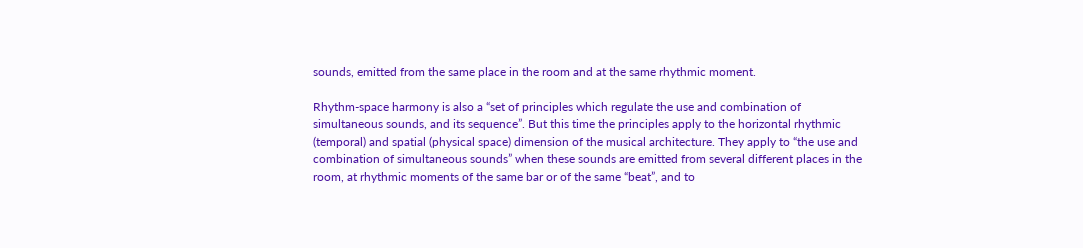sounds, emitted from the same place in the room and at the same rhythmic moment.

Rhythm-space harmony is also a “set of principles which regulate the use and combination of simultaneous sounds, and its sequence”. But this time the principles apply to the horizontal rhythmic (temporal) and spatial (physical space) dimension of the musical architecture. They apply to “the use and combination of simultaneous sounds” when these sounds are emitted from several different places in the room, at rhythmic moments of the same bar or of the same “beat”, and to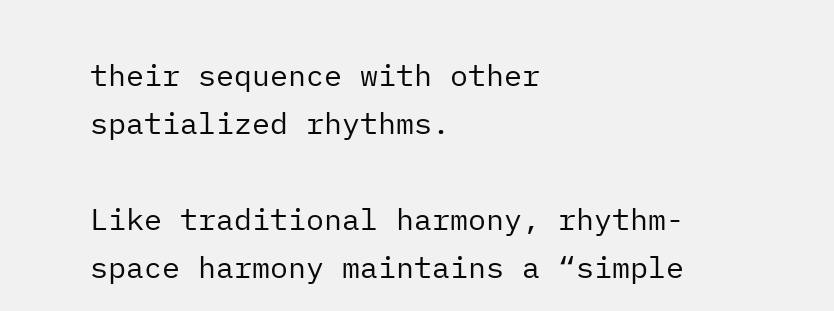their sequence with other spatialized rhythms.

Like traditional harmony, rhythm-space harmony maintains a “simple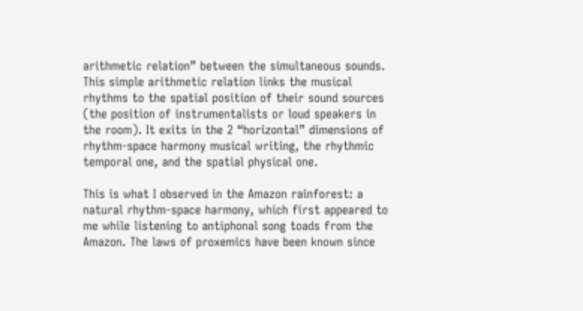arithmetic relation” between the simultaneous sounds. This simple arithmetic relation links the musical rhythms to the spatial position of their sound sources (the position of instrumentalists or loud speakers in the room). It exits in the 2 “horizontal” dimensions of rhythm-space harmony musical writing, the rhythmic temporal one, and the spatial physical one.

This is what I observed in the Amazon rainforest: a natural rhythm-space harmony, which first appeared to me while listening to antiphonal song toads from the Amazon. The laws of proxemics have been known since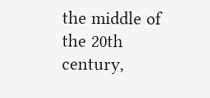the middle of the 20th century,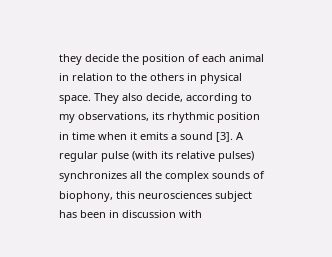they decide the position of each animal in relation to the others in physical space. They also decide, according to my observations, its rhythmic position in time when it emits a sound [3]. A regular pulse (with its relative pulses) synchronizes all the complex sounds of biophony, this neurosciences subject has been in discussion with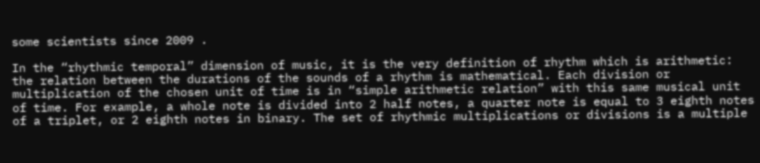some scientists since 2009 .

In the “rhythmic temporal” dimension of music, it is the very definition of rhythm which is arithmetic: the relation between the durations of the sounds of a rhythm is mathematical. Each division or multiplication of the chosen unit of time is in “simple arithmetic relation” with this same musical unit of time. For example, a whole note is divided into 2 half notes, a quarter note is equal to 3 eighth notes of a triplet, or 2 eighth notes in binary. The set of rhythmic multiplications or divisions is a multiple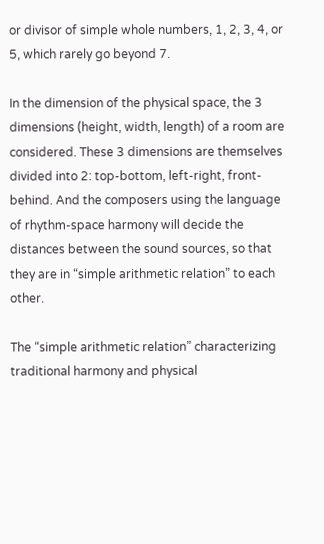or divisor of simple whole numbers, 1, 2, 3, 4, or 5, which rarely go beyond 7.

In the dimension of the physical space, the 3 dimensions (height, width, length) of a room are considered. These 3 dimensions are themselves divided into 2: top-bottom, left-right, front- behind. And the composers using the language of rhythm-space harmony will decide the distances between the sound sources, so that they are in “simple arithmetic relation” to each other.

The “simple arithmetic relation” characterizing traditional harmony and physical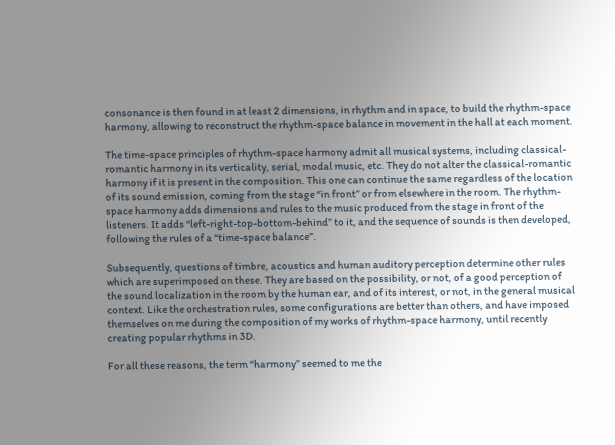consonance is then found in at least 2 dimensions, in rhythm and in space, to build the rhythm-space harmony, allowing to reconstruct the rhythm-space balance in movement in the hall at each moment.

The time-space principles of rhythm-space harmony admit all musical systems, including classical-romantic harmony in its verticality, serial, modal music, etc. They do not alter the classical-romantic harmony if it is present in the composition. This one can continue the same regardless of the location of its sound emission, coming from the stage “in front” or from elsewhere in the room. The rhythm-space harmony adds dimensions and rules to the music produced from the stage in front of the listeners. It adds “left-right-top-bottom-behind” to it, and the sequence of sounds is then developed, following the rules of a “time-space balance”.

Subsequently, questions of timbre, acoustics and human auditory perception determine other rules which are superimposed on these. They are based on the possibility, or not, of a good perception of the sound localization in the room by the human ear, and of its interest, or not, in the general musical context. Like the orchestration rules, some configurations are better than others, and have imposed themselves on me during the composition of my works of rhythm-space harmony, until recently creating popular rhythms in 3D.

For all these reasons, the term “harmony” seemed to me the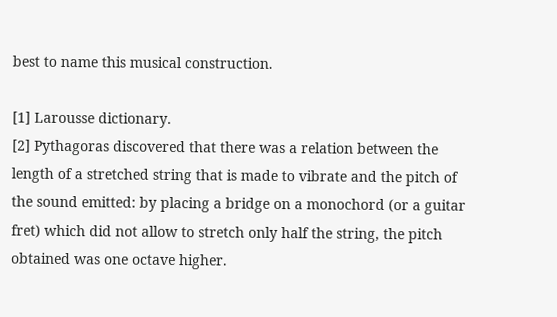best to name this musical construction.

[1] Larousse dictionary.
[2] Pythagoras discovered that there was a relation between the length of a stretched string that is made to vibrate and the pitch of the sound emitted: by placing a bridge on a monochord (or a guitar fret) which did not allow to stretch only half the string, the pitch obtained was one octave higher.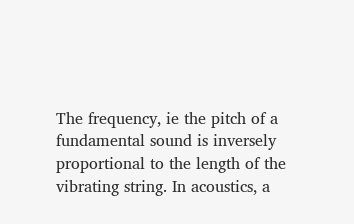The frequency, ie the pitch of a fundamental sound is inversely proportional to the length of the vibrating string. In acoustics, a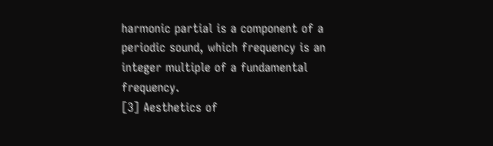harmonic partial is a component of a periodic sound, which frequency is an integer multiple of a fundamental frequency.
[3] Aesthetics of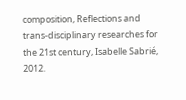composition, Reflections and trans-disciplinary researches for the 21st century, Isabelle Sabrié, 2012.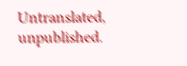Untranslated, unpublished.